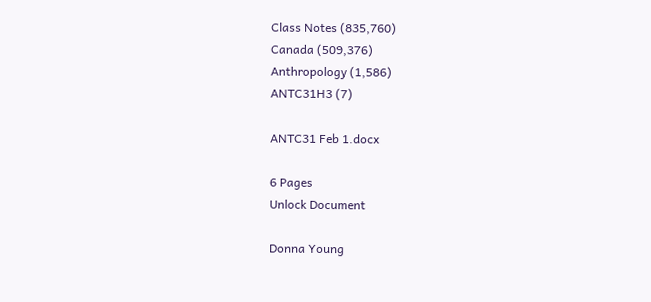Class Notes (835,760)
Canada (509,376)
Anthropology (1,586)
ANTC31H3 (7)

ANTC31 Feb 1.docx

6 Pages
Unlock Document

Donna Young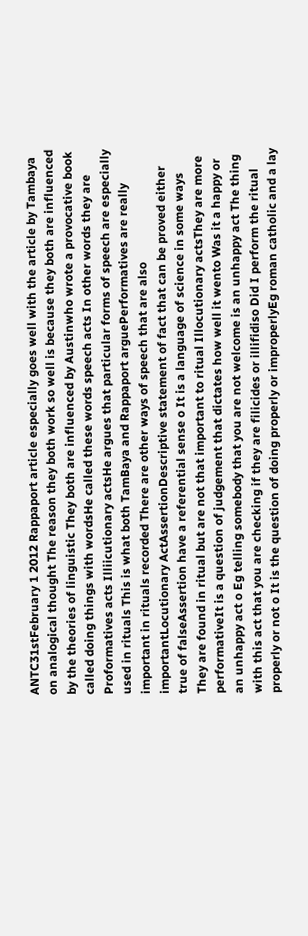ANTC31stFebruary 1 2012 Rappaport article especially goes well with the article by Tambaya on analogical thought The reason they both work so well is because they both are influenced by the theories of linguistic They both are influenced by Austinwho wrote a provocative book called doing things with wordsHe called these words speech acts In other words they are Proformatives acts Illiicutionary actsHe argues that particular forms of speech are especially used in rituals This is what both TamBaya and Rappaport arguePerformatives are really important in rituals recorded There are other ways of speech that are also importantLocutionary ActAssertionDescriptive statement of fact that can be proved either true of falseAssertion have a referential sense o It is a language of science in some ways They are found in ritual but are not that important to ritual Illocutionary actsThey are more performativeIt is a question of judgement that dictates how well it wento Was it a happy or an unhappy act o Eg telling somebody that you are not welcome is an unhappy act The thing with this act that you are checking if they are filicides or illifidiso Did I perform the ritual properly or not o It is the question of doing properly or improperlyEg roman catholic and a lay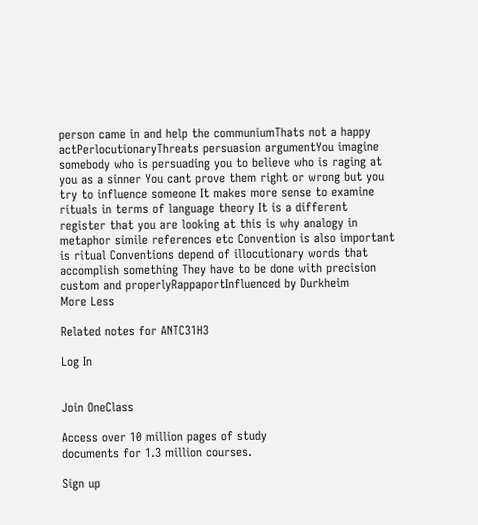person came in and help the communiumThats not a happy actPerlocutionaryThreats persuasion argumentYou imagine somebody who is persuading you to believe who is raging at you as a sinner You cant prove them right or wrong but you try to influence someone It makes more sense to examine rituals in terms of language theory It is a different register that you are looking at this is why analogy in metaphor simile references etc Convention is also important is ritual Conventions depend of illocutionary words that accomplish something They have to be done with precision custom and properlyRappaportInfluenced by Durkheim
More Less

Related notes for ANTC31H3

Log In


Join OneClass

Access over 10 million pages of study
documents for 1.3 million courses.

Sign up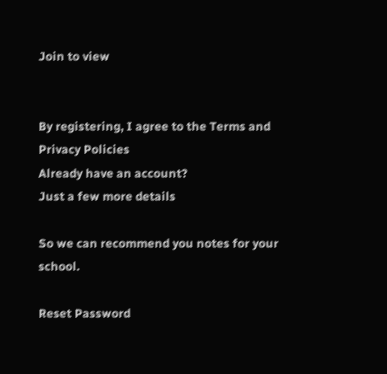Join to view


By registering, I agree to the Terms and Privacy Policies
Already have an account?
Just a few more details

So we can recommend you notes for your school.

Reset Password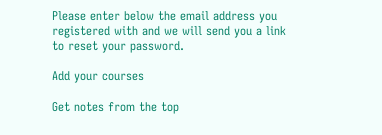Please enter below the email address you registered with and we will send you a link to reset your password.

Add your courses

Get notes from the top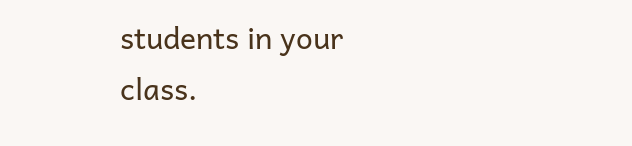students in your class.